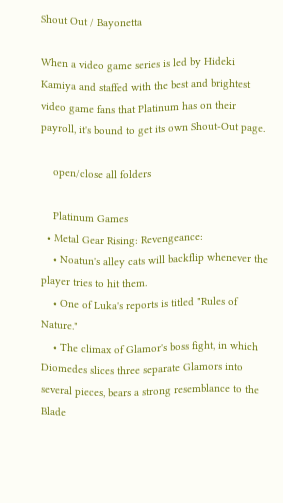Shout Out / Bayonetta

When a video game series is led by Hideki Kamiya and staffed with the best and brightest video game fans that Platinum has on their payroll, it's bound to get its own Shout-Out page.

    open/close all folders

    Platinum Games
  • Metal Gear Rising: Revengeance:
    • Noatun's alley cats will backflip whenever the player tries to hit them.
    • One of Luka's reports is titled "Rules of Nature."
    • The climax of Glamor's boss fight, in which Diomedes slices three separate Glamors into several pieces, bears a strong resemblance to the Blade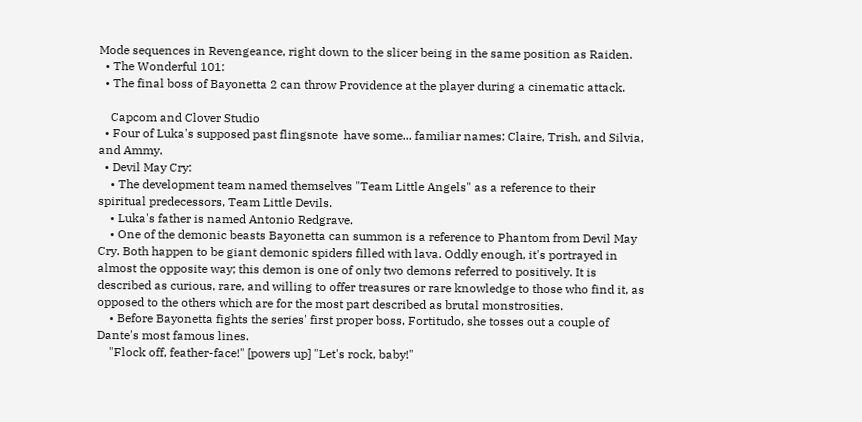Mode sequences in Revengeance, right down to the slicer being in the same position as Raiden.
  • The Wonderful 101:
  • The final boss of Bayonetta 2 can throw Providence at the player during a cinematic attack.

    Capcom and Clover Studio
  • Four of Luka's supposed past flingsnote  have some... familiar names: Claire, Trish, and Silvia, and Ammy.
  • Devil May Cry:
    • The development team named themselves "Team Little Angels" as a reference to their spiritual predecessors, Team Little Devils.
    • Luka's father is named Antonio Redgrave.
    • One of the demonic beasts Bayonetta can summon is a reference to Phantom from Devil May Cry. Both happen to be giant demonic spiders filled with lava. Oddly enough, it's portrayed in almost the opposite way; this demon is one of only two demons referred to positively. It is described as curious, rare, and willing to offer treasures or rare knowledge to those who find it, as opposed to the others which are for the most part described as brutal monstrosities.
    • Before Bayonetta fights the series' first proper boss, Fortitudo, she tosses out a couple of Dante's most famous lines.
    "Flock off, feather-face!" [powers up] "Let's rock, baby!"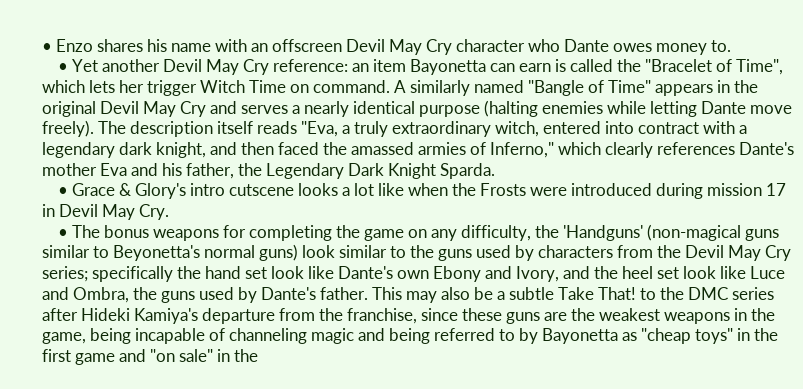• Enzo shares his name with an offscreen Devil May Cry character who Dante owes money to.
    • Yet another Devil May Cry reference: an item Bayonetta can earn is called the "Bracelet of Time", which lets her trigger Witch Time on command. A similarly named "Bangle of Time" appears in the original Devil May Cry and serves a nearly identical purpose (halting enemies while letting Dante move freely). The description itself reads "Eva, a truly extraordinary witch, entered into contract with a legendary dark knight, and then faced the amassed armies of Inferno," which clearly references Dante's mother Eva and his father, the Legendary Dark Knight Sparda.
    • Grace & Glory's intro cutscene looks a lot like when the Frosts were introduced during mission 17 in Devil May Cry.
    • The bonus weapons for completing the game on any difficulty, the 'Handguns' (non-magical guns similar to Beyonetta's normal guns) look similar to the guns used by characters from the Devil May Cry series; specifically the hand set look like Dante's own Ebony and Ivory, and the heel set look like Luce and Ombra, the guns used by Dante's father. This may also be a subtle Take That! to the DMC series after Hideki Kamiya's departure from the franchise, since these guns are the weakest weapons in the game, being incapable of channeling magic and being referred to by Bayonetta as "cheap toys" in the first game and "on sale" in the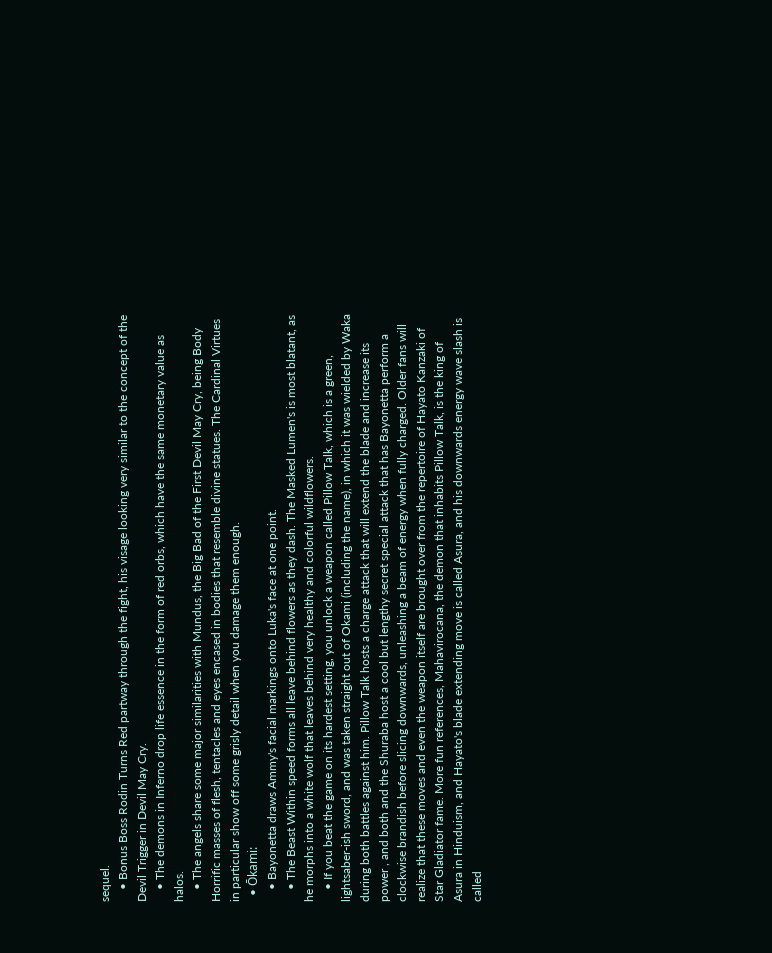sequel.
    • Bonus Boss Rodin Turns Red partway through the fight, his visage looking very similar to the concept of the Devil Trigger in Devil May Cry.
    • The demons in Inferno drop life essence in the form of red orbs, which have the same monetary value as halos.
    • The angels share some major similarities with Mundus, the Big Bad of the First Devil May Cry, being Body Horrific masses of flesh, tentacles and eyes encased in bodies that resemble divine statues. The Cardinal Virtues in particular show off some grisly detail when you damage them enough.
  • Ōkami:
    • Bayonetta draws Ammy's facial markings onto Luka's face at one point.
    • The Beast Within speed forms all leave behind flowers as they dash. The Masked Lumen's is most blatant, as he morphs into a white wolf that leaves behind very healthy and colorful wildflowers.
    • If you beat the game on its hardest setting, you unlock a weapon called Pillow Talk, which is a green, lightsaber-ish sword, and was taken straight out of Okami (including the name), in which it was wielded by Waka during both battles against him. Pillow Talk hosts a charge attack that will extend the blade and increase its power , and both and the Shuraba host a cool but lengthy secret special attack that has Bayonetta perform a clockwise brandish before slicing downwards, unleashing a beam of energy when fully charged. Older fans will realize that these moves and even the weapon itself are brought over from the repertoire of Hayato Kanzaki of Star Gladiator fame. More fun references, Mahavirocana, the demon that inhabits Pillow Talk, is the king of Asura in Hinduism, and Hayato's blade extending move is called Asura, and his downwards energy wave slash is called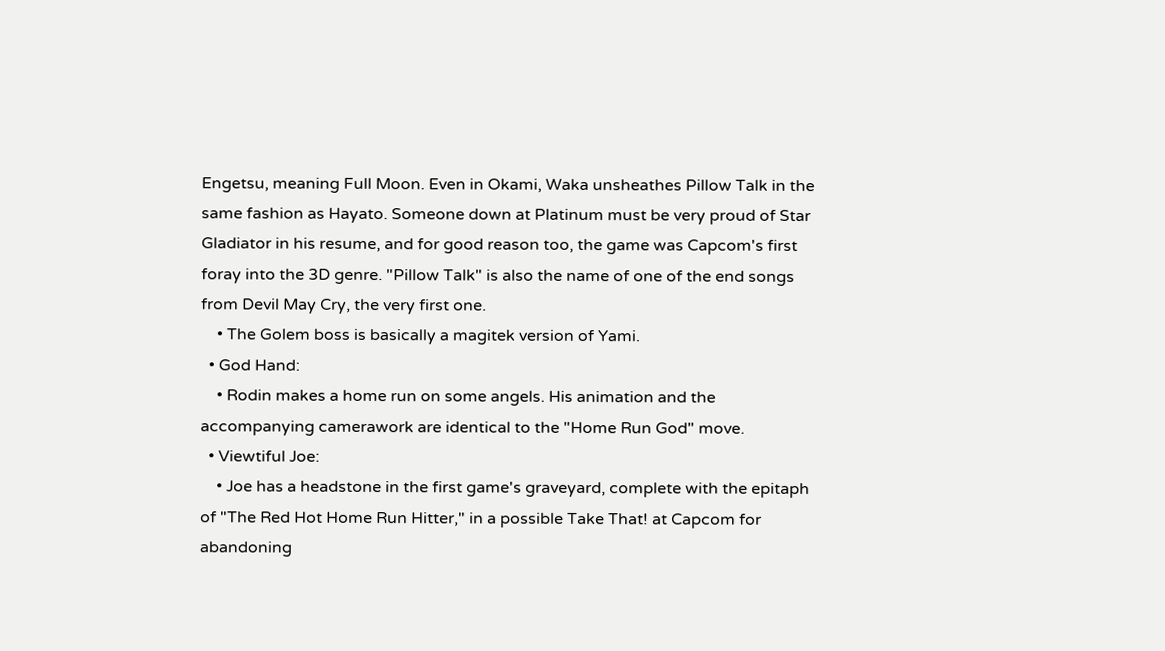Engetsu, meaning Full Moon. Even in Okami, Waka unsheathes Pillow Talk in the same fashion as Hayato. Someone down at Platinum must be very proud of Star Gladiator in his resume, and for good reason too, the game was Capcom's first foray into the 3D genre. "Pillow Talk" is also the name of one of the end songs from Devil May Cry, the very first one.
    • The Golem boss is basically a magitek version of Yami.
  • God Hand:
    • Rodin makes a home run on some angels. His animation and the accompanying camerawork are identical to the "Home Run God" move.
  • Viewtiful Joe:
    • Joe has a headstone in the first game's graveyard, complete with the epitaph of "The Red Hot Home Run Hitter," in a possible Take That! at Capcom for abandoning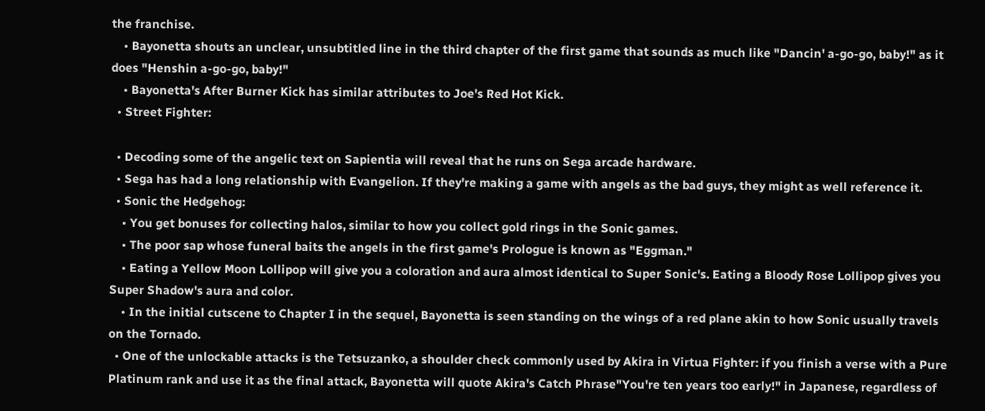the franchise.
    • Bayonetta shouts an unclear, unsubtitled line in the third chapter of the first game that sounds as much like "Dancin' a-go-go, baby!" as it does "Henshin a-go-go, baby!"
    • Bayonetta's After Burner Kick has similar attributes to Joe's Red Hot Kick.
  • Street Fighter:

  • Decoding some of the angelic text on Sapientia will reveal that he runs on Sega arcade hardware.
  • Sega has had a long relationship with Evangelion. If they're making a game with angels as the bad guys, they might as well reference it.
  • Sonic the Hedgehog:
    • You get bonuses for collecting halos, similar to how you collect gold rings in the Sonic games.
    • The poor sap whose funeral baits the angels in the first game's Prologue is known as "Eggman."
    • Eating a Yellow Moon Lollipop will give you a coloration and aura almost identical to Super Sonic's. Eating a Bloody Rose Lollipop gives you Super Shadow's aura and color.
    • In the initial cutscene to Chapter I in the sequel, Bayonetta is seen standing on the wings of a red plane akin to how Sonic usually travels on the Tornado.
  • One of the unlockable attacks is the Tetsuzanko, a shoulder check commonly used by Akira in Virtua Fighter: if you finish a verse with a Pure Platinum rank and use it as the final attack, Bayonetta will quote Akira's Catch Phrase"You're ten years too early!" in Japanese, regardless of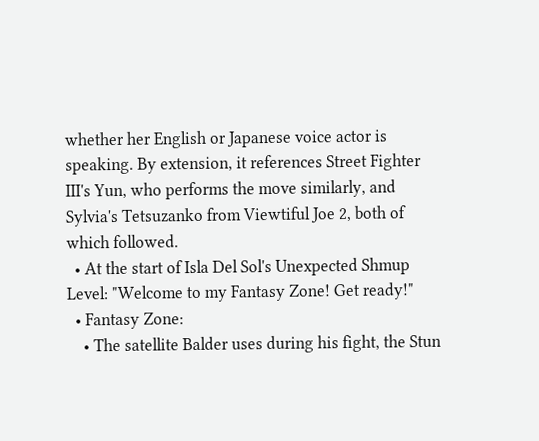whether her English or Japanese voice actor is speaking. By extension, it references Street Fighter III's Yun, who performs the move similarly, and Sylvia's Tetsuzanko from Viewtiful Joe 2, both of which followed.
  • At the start of Isla Del Sol's Unexpected Shmup Level: "Welcome to my Fantasy Zone! Get ready!"
  • Fantasy Zone:
    • The satellite Balder uses during his fight, the Stun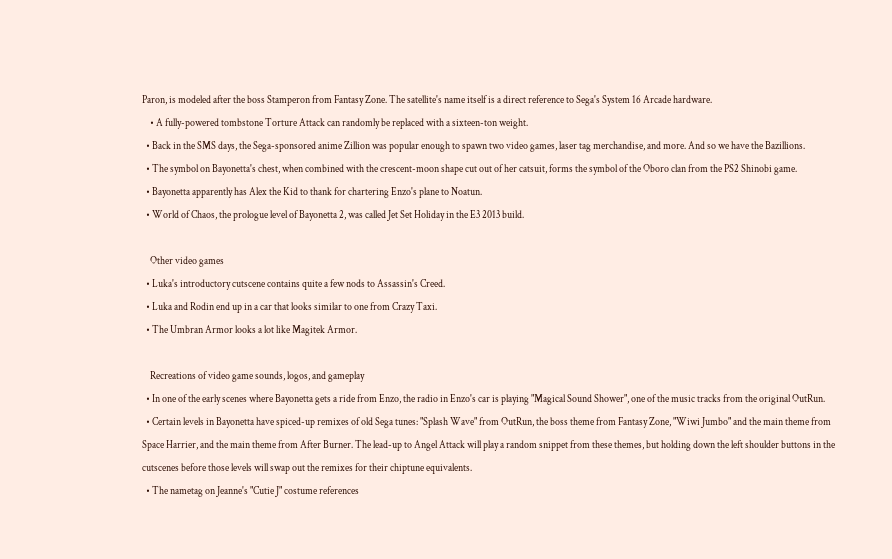Paron, is modeled after the boss Stamperon from Fantasy Zone. The satellite's name itself is a direct reference to Sega's System 16 Arcade hardware.
    • A fully-powered tombstone Torture Attack can randomly be replaced with a sixteen-ton weight.
  • Back in the SMS days, the Sega-sponsored anime Zillion was popular enough to spawn two video games, laser tag merchandise, and more. And so we have the Bazillions.
  • The symbol on Bayonetta's chest, when combined with the crescent-moon shape cut out of her catsuit, forms the symbol of the Oboro clan from the PS2 Shinobi game.
  • Bayonetta apparently has Alex the Kid to thank for chartering Enzo's plane to Noatun.
  • World of Chaos, the prologue level of Bayonetta 2, was called Jet Set Holiday in the E3 2013 build.

    Other video games
  • Luka's introductory cutscene contains quite a few nods to Assassin's Creed.
  • Luka and Rodin end up in a car that looks similar to one from Crazy Taxi.
  • The Umbran Armor looks a lot like Magitek Armor.

    Recreations of video game sounds, logos, and gameplay
  • In one of the early scenes where Bayonetta gets a ride from Enzo, the radio in Enzo's car is playing "Magical Sound Shower", one of the music tracks from the original OutRun.
  • Certain levels in Bayonetta have spiced-up remixes of old Sega tunes: "Splash Wave" from OutRun, the boss theme from Fantasy Zone, "Wiwi Jumbo" and the main theme from Space Harrier, and the main theme from After Burner. The lead-up to Angel Attack will play a random snippet from these themes, but holding down the left shoulder buttons in the cutscenes before those levels will swap out the remixes for their chiptune equivalents.
  • The nametag on Jeanne's "Cutie J" costume references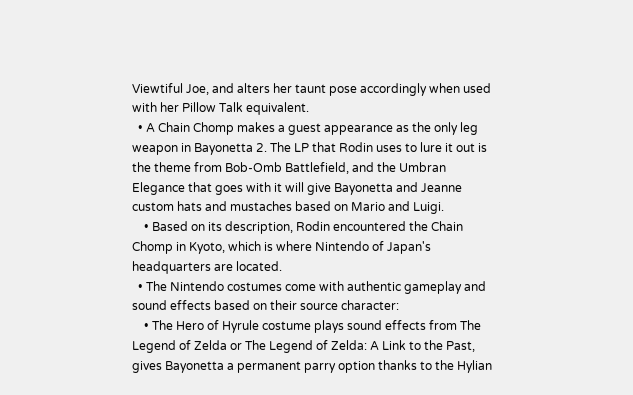Viewtiful Joe, and alters her taunt pose accordingly when used with her Pillow Talk equivalent.
  • A Chain Chomp makes a guest appearance as the only leg weapon in Bayonetta 2. The LP that Rodin uses to lure it out is the theme from Bob-Omb Battlefield, and the Umbran Elegance that goes with it will give Bayonetta and Jeanne custom hats and mustaches based on Mario and Luigi.
    • Based on its description, Rodin encountered the Chain Chomp in Kyoto, which is where Nintendo of Japan's headquarters are located.
  • The Nintendo costumes come with authentic gameplay and sound effects based on their source character:
    • The Hero of Hyrule costume plays sound effects from The Legend of Zelda or The Legend of Zelda: A Link to the Past, gives Bayonetta a permanent parry option thanks to the Hylian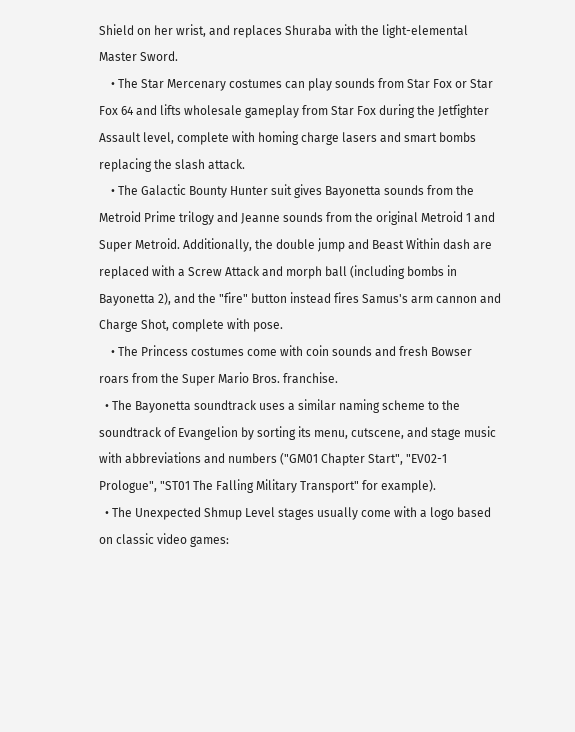Shield on her wrist, and replaces Shuraba with the light-elemental Master Sword.
    • The Star Mercenary costumes can play sounds from Star Fox or Star Fox 64 and lifts wholesale gameplay from Star Fox during the Jetfighter Assault level, complete with homing charge lasers and smart bombs replacing the slash attack.
    • The Galactic Bounty Hunter suit gives Bayonetta sounds from the Metroid Prime trilogy and Jeanne sounds from the original Metroid 1 and Super Metroid. Additionally, the double jump and Beast Within dash are replaced with a Screw Attack and morph ball (including bombs in Bayonetta 2), and the "fire" button instead fires Samus's arm cannon and Charge Shot, complete with pose.
    • The Princess costumes come with coin sounds and fresh Bowser roars from the Super Mario Bros. franchise.
  • The Bayonetta soundtrack uses a similar naming scheme to the soundtrack of Evangelion by sorting its menu, cutscene, and stage music with abbreviations and numbers ("GM01 Chapter Start", "EV02-1 Prologue", "ST01 The Falling Military Transport" for example).
  • The Unexpected Shmup Level stages usually come with a logo based on classic video games: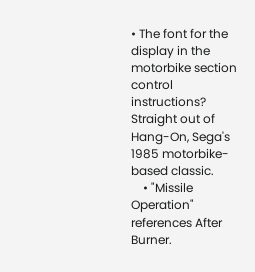• The font for the display in the motorbike section control instructions? Straight out of Hang-On, Sega's 1985 motorbike-based classic.
    • "Missile Operation" references After Burner.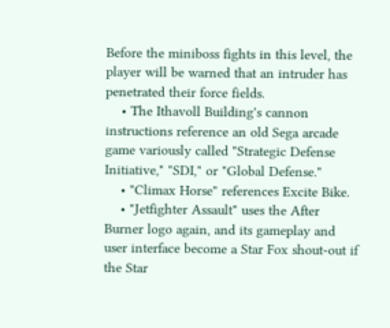Before the miniboss fights in this level, the player will be warned that an intruder has penetrated their force fields.
    • The Ithavoll Building's cannon instructions reference an old Sega arcade game variously called "Strategic Defense Initiative," "SDI," or "Global Defense."
    • "Climax Horse" references Excite Bike.
    • "Jetfighter Assault" uses the After Burner logo again, and its gameplay and user interface become a Star Fox shout-out if the Star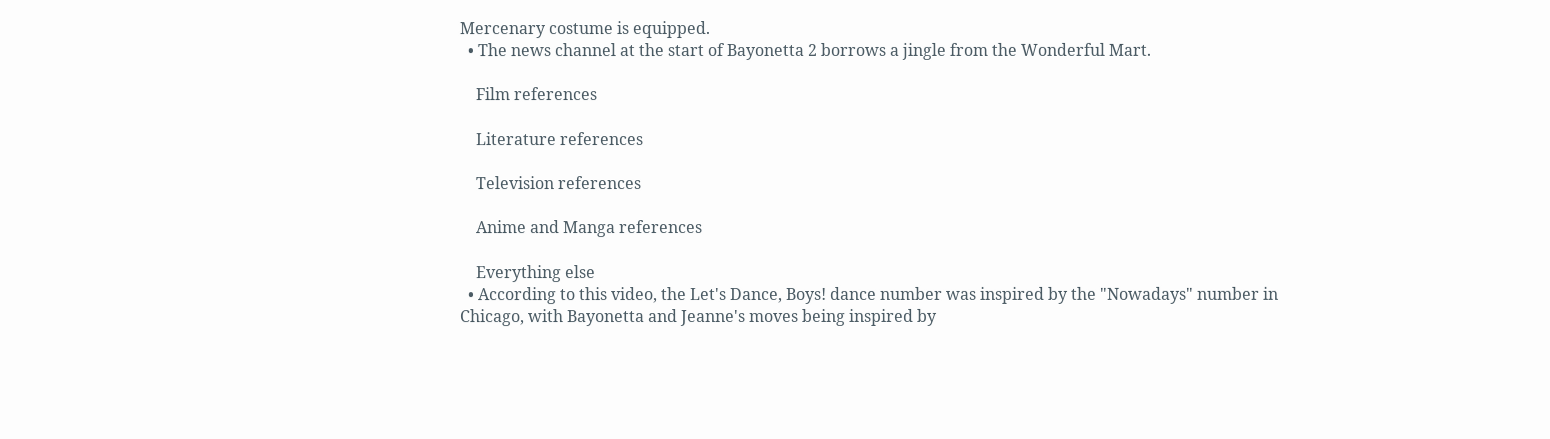Mercenary costume is equipped.
  • The news channel at the start of Bayonetta 2 borrows a jingle from the Wonderful Mart.

    Film references

    Literature references

    Television references

    Anime and Manga references

    Everything else
  • According to this video, the Let's Dance, Boys! dance number was inspired by the "Nowadays" number in Chicago, with Bayonetta and Jeanne's moves being inspired by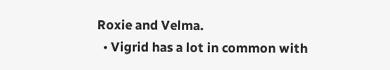Roxie and Velma.
  • Vigrid has a lot in common with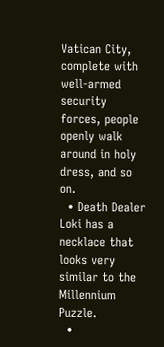Vatican City, complete with well-armed security forces, people openly walk around in holy dress, and so on.
  • Death Dealer Loki has a necklace that looks very similar to the Millennium Puzzle.
  •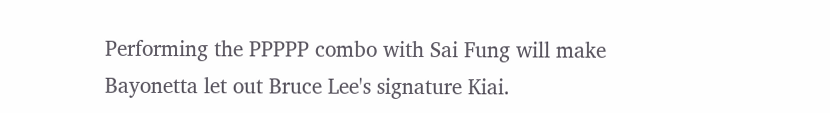Performing the PPPPP combo with Sai Fung will make Bayonetta let out Bruce Lee's signature Kiai.